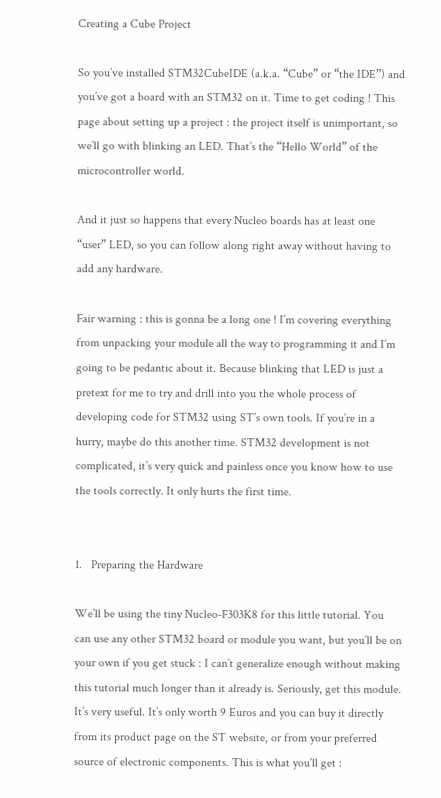Creating a Cube Project

So you’ve installed STM32CubeIDE (a.k.a. “Cube” or “the IDE”) and you’ve got a board with an STM32 on it. Time to get coding ! This page about setting up a project : the project itself is unimportant, so we’ll go with blinking an LED. That’s the “Hello World” of the microcontroller world.

And it just so happens that every Nucleo boards has at least one “user” LED, so you can follow along right away without having to add any hardware.

Fair warning : this is gonna be a long one ! I’m covering everything from unpacking your module all the way to programming it and I’m going to be pedantic about it. Because blinking that LED is just a pretext for me to try and drill into you the whole process of developing code for STM32 using ST’s own tools. If you’re in a hurry, maybe do this another time. STM32 development is not complicated, it’s very quick and painless once you know how to use the tools correctly. It only hurts the first time.


1.   Preparing the Hardware

We’ll be using the tiny Nucleo-F303K8 for this little tutorial. You can use any other STM32 board or module you want, but you’ll be on your own if you get stuck : I can’t generalize enough without making this tutorial much longer than it already is. Seriously, get this module. It’s very useful. It’s only worth 9 Euros and you can buy it directly from its product page on the ST website, or from your preferred source of electronic components. This is what you’ll get :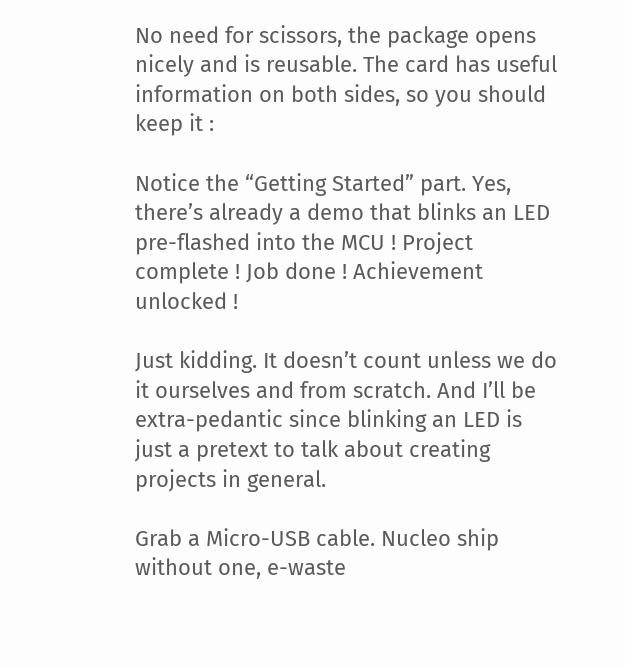No need for scissors, the package opens nicely and is reusable. The card has useful information on both sides, so you should keep it :

Notice the “Getting Started” part. Yes, there’s already a demo that blinks an LED pre-flashed into the MCU ! Project complete ! Job done ! Achievement unlocked !

Just kidding. It doesn’t count unless we do it ourselves and from scratch. And I’ll be extra-pedantic since blinking an LED is just a pretext to talk about creating projects in general.

Grab a Micro-USB cable. Nucleo ship without one, e-waste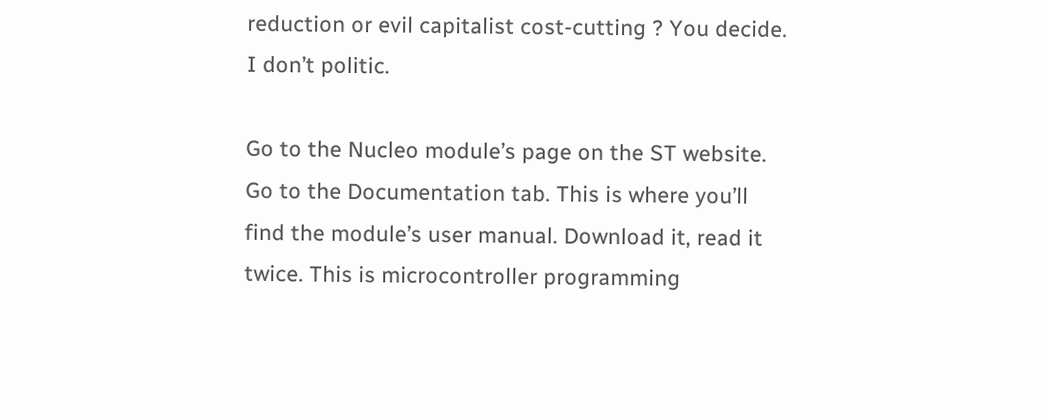reduction or evil capitalist cost-cutting ? You decide. I don’t politic.

Go to the Nucleo module’s page on the ST website. Go to the Documentation tab. This is where you’ll find the module’s user manual. Download it, read it twice. This is microcontroller programming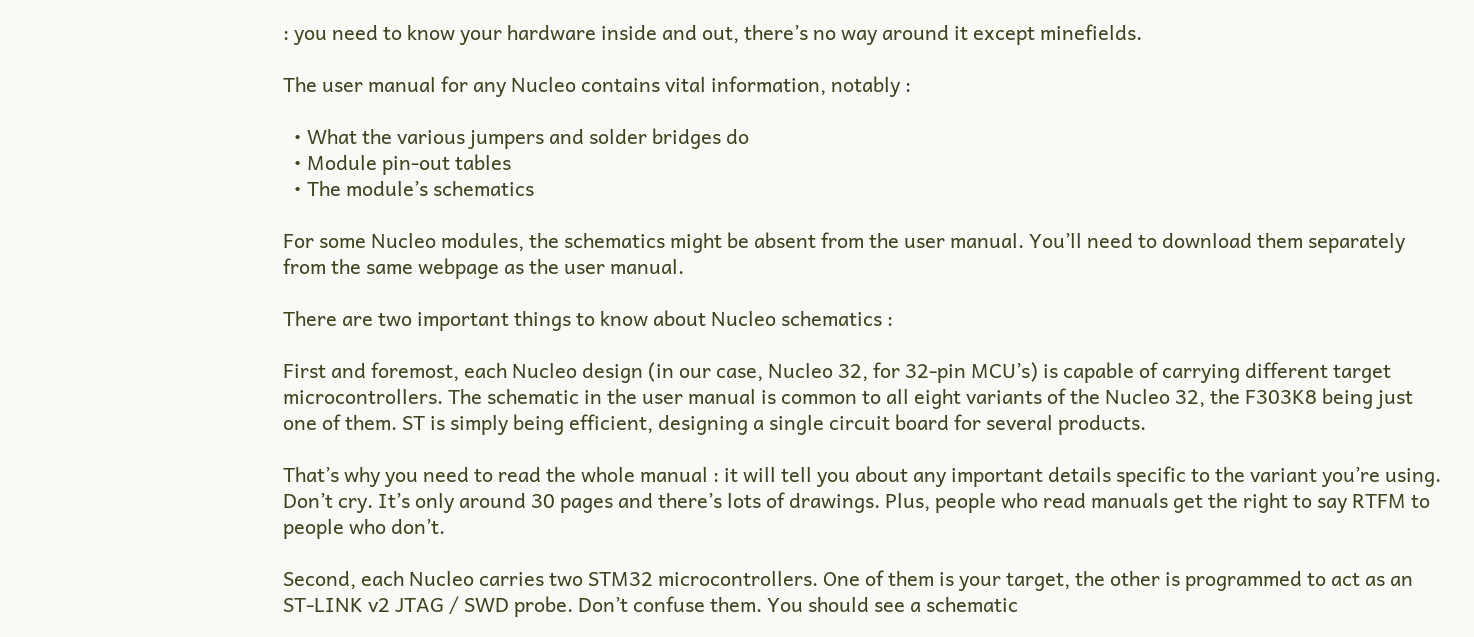: you need to know your hardware inside and out, there’s no way around it except minefields.

The user manual for any Nucleo contains vital information, notably :

  • What the various jumpers and solder bridges do
  • Module pin-out tables
  • The module’s schematics

For some Nucleo modules, the schematics might be absent from the user manual. You’ll need to download them separately from the same webpage as the user manual.

There are two important things to know about Nucleo schematics :

First and foremost, each Nucleo design (in our case, Nucleo 32, for 32-pin MCU’s) is capable of carrying different target microcontrollers. The schematic in the user manual is common to all eight variants of the Nucleo 32, the F303K8 being just one of them. ST is simply being efficient, designing a single circuit board for several products.

That’s why you need to read the whole manual : it will tell you about any important details specific to the variant you’re using. Don’t cry. It’s only around 30 pages and there’s lots of drawings. Plus, people who read manuals get the right to say RTFM to people who don’t.

Second, each Nucleo carries two STM32 microcontrollers. One of them is your target, the other is programmed to act as an ST-LINK v2 JTAG / SWD probe. Don’t confuse them. You should see a schematic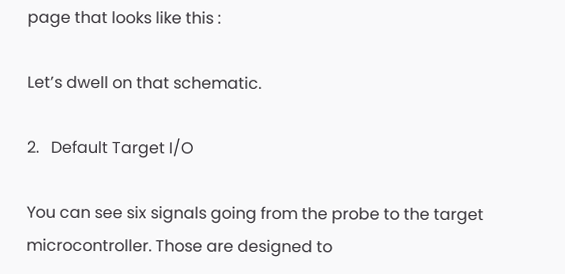page that looks like this :

Let’s dwell on that schematic.

2.   Default Target I/O

You can see six signals going from the probe to the target microcontroller. Those are designed to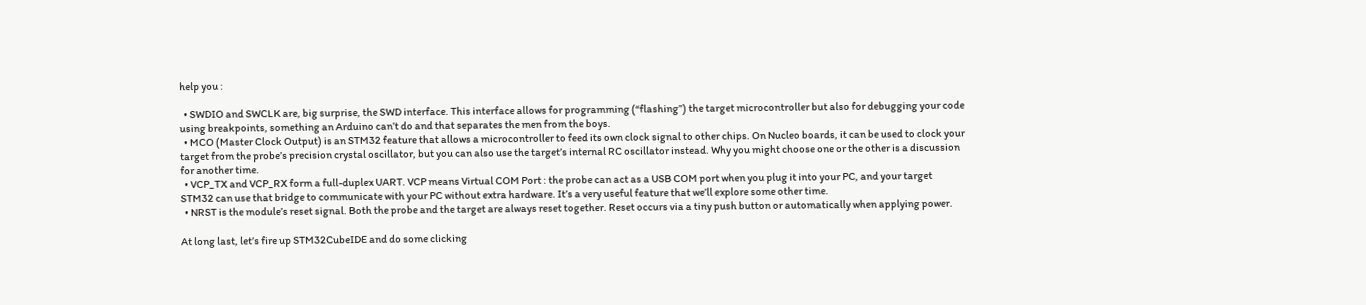help you :

  • SWDIO and SWCLK are, big surprise, the SWD interface. This interface allows for programming (“flashing”) the target microcontroller but also for debugging your code using breakpoints, something an Arduino can’t do and that separates the men from the boys.
  • MCO (Master Clock Output) is an STM32 feature that allows a microcontroller to feed its own clock signal to other chips. On Nucleo boards, it can be used to clock your target from the probe’s precision crystal oscillator, but you can also use the target’s internal RC oscillator instead. Why you might choose one or the other is a discussion for another time.
  • VCP_TX and VCP_RX form a full-duplex UART. VCP means Virtual COM Port : the probe can act as a USB COM port when you plug it into your PC, and your target STM32 can use that bridge to communicate with your PC without extra hardware. It’s a very useful feature that we’ll explore some other time.
  • NRST is the module’s reset signal. Both the probe and the target are always reset together. Reset occurs via a tiny push button or automatically when applying power.

At long last, let’s fire up STM32CubeIDE and do some clicking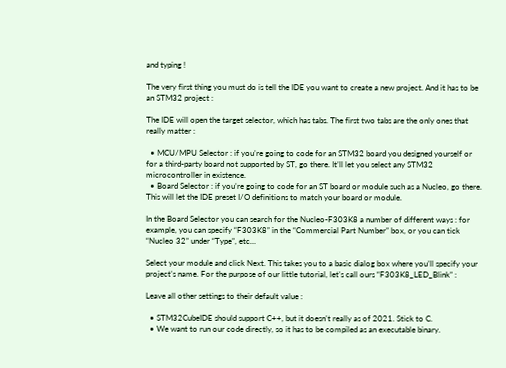and typing !

The very first thing you must do is tell the IDE you want to create a new project. And it has to be an STM32 project :

The IDE will open the target selector, which has tabs. The first two tabs are the only ones that really matter :

  • MCU/MPU Selector : if you’re going to code for an STM32 board you designed yourself or for a third-party board not supported by ST, go there. It’ll let you select any STM32 microcontroller in existence.
  • Board Selector : if you’re going to code for an ST board or module such as a Nucleo, go there. This will let the IDE preset I/O definitions to match your board or module.

In the Board Selector you can search for the Nucleo-F303K8 a number of different ways : for example, you can specify “F303K8” in the “Commercial Part Number” box, or you can tick “Nucleo 32” under “Type”, etc…

Select your module and click Next. This takes you to a basic dialog box where you’ll specify your project’s name. For the purpose of our little tutorial, let’s call ours “F303K8_LED_Blink” :

Leave all other settings to their default value :

  • STM32CubeIDE should support C++, but it doesn’t really as of 2021. Stick to C.
  • We want to run our code directly, so it has to be compiled as an executable binary.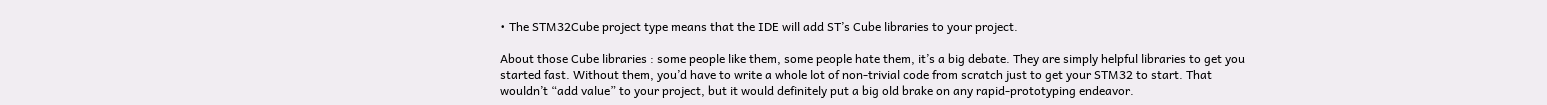• The STM32Cube project type means that the IDE will add ST’s Cube libraries to your project.

About those Cube libraries : some people like them, some people hate them, it’s a big debate. They are simply helpful libraries to get you started fast. Without them, you’d have to write a whole lot of non-trivial code from scratch just to get your STM32 to start. That wouldn’t “add value” to your project, but it would definitely put a big old brake on any rapid-prototyping endeavor.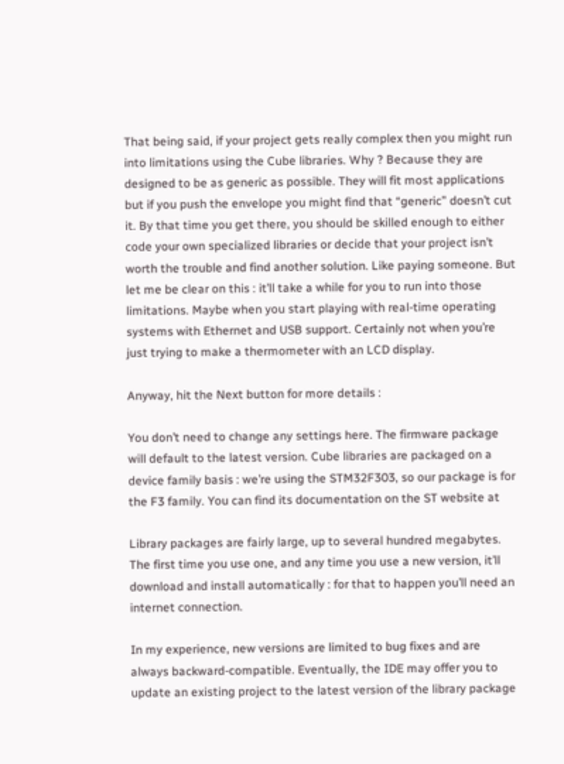That being said, if your project gets really complex then you might run into limitations using the Cube libraries. Why ? Because they are designed to be as generic as possible. They will fit most applications but if you push the envelope you might find that “generic” doesn’t cut it. By that time you get there, you should be skilled enough to either code your own specialized libraries or decide that your project isn’t worth the trouble and find another solution. Like paying someone. But let me be clear on this : it’ll take a while for you to run into those limitations. Maybe when you start playing with real-time operating systems with Ethernet and USB support. Certainly not when you’re just trying to make a thermometer with an LCD display.

Anyway, hit the Next button for more details :

You don’t need to change any settings here. The firmware package will default to the latest version. Cube libraries are packaged on a device family basis : we’re using the STM32F303, so our package is for the F3 family. You can find its documentation on the ST website at

Library packages are fairly large, up to several hundred megabytes. The first time you use one, and any time you use a new version, it’ll download and install automatically : for that to happen you’ll need an internet connection.

In my experience, new versions are limited to bug fixes and are always backward-compatible. Eventually, the IDE may offer you to update an existing project to the latest version of the library package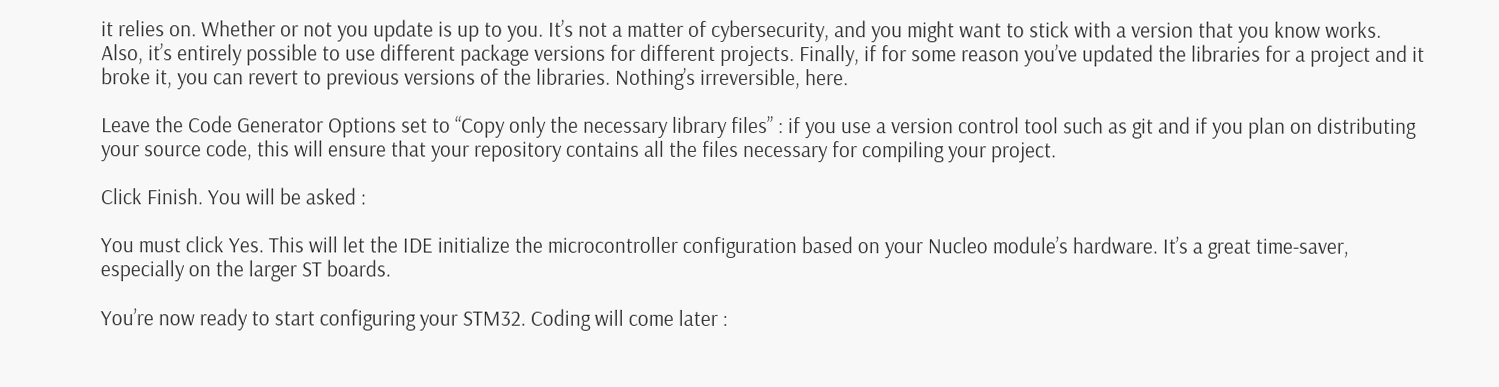it relies on. Whether or not you update is up to you. It’s not a matter of cybersecurity, and you might want to stick with a version that you know works. Also, it’s entirely possible to use different package versions for different projects. Finally, if for some reason you’ve updated the libraries for a project and it broke it, you can revert to previous versions of the libraries. Nothing’s irreversible, here.

Leave the Code Generator Options set to “Copy only the necessary library files” : if you use a version control tool such as git and if you plan on distributing your source code, this will ensure that your repository contains all the files necessary for compiling your project.

Click Finish. You will be asked :

You must click Yes. This will let the IDE initialize the microcontroller configuration based on your Nucleo module’s hardware. It’s a great time-saver, especially on the larger ST boards.

You’re now ready to start configuring your STM32. Coding will come later :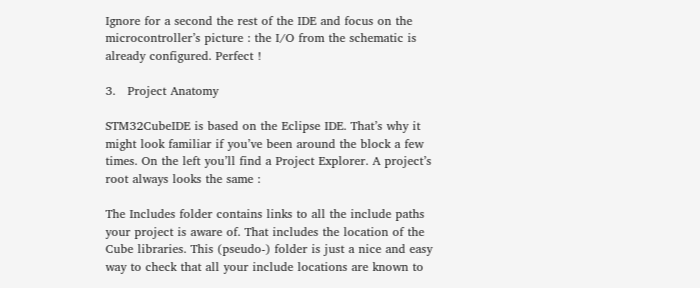Ignore for a second the rest of the IDE and focus on the microcontroller’s picture : the I/O from the schematic is already configured. Perfect !

3.   Project Anatomy

STM32CubeIDE is based on the Eclipse IDE. That’s why it might look familiar if you’ve been around the block a few times. On the left you’ll find a Project Explorer. A project’s root always looks the same :

The Includes folder contains links to all the include paths your project is aware of. That includes the location of the Cube libraries. This (pseudo-) folder is just a nice and easy way to check that all your include locations are known to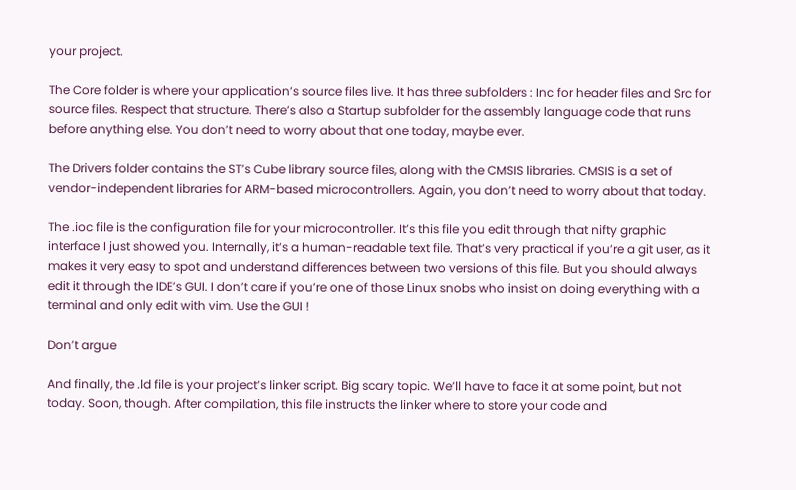your project.

The Core folder is where your application’s source files live. It has three subfolders : Inc for header files and Src for source files. Respect that structure. There’s also a Startup subfolder for the assembly language code that runs before anything else. You don’t need to worry about that one today, maybe ever.

The Drivers folder contains the ST’s Cube library source files, along with the CMSIS libraries. CMSIS is a set of vendor-independent libraries for ARM-based microcontrollers. Again, you don’t need to worry about that today.

The .ioc file is the configuration file for your microcontroller. It’s this file you edit through that nifty graphic interface I just showed you. Internally, it’s a human-readable text file. That’s very practical if you’re a git user, as it makes it very easy to spot and understand differences between two versions of this file. But you should always edit it through the IDE’s GUI. I don’t care if you’re one of those Linux snobs who insist on doing everything with a terminal and only edit with vim. Use the GUI !

Don’t argue

And finally, the .ld file is your project’s linker script. Big scary topic. We’ll have to face it at some point, but not today. Soon, though. After compilation, this file instructs the linker where to store your code and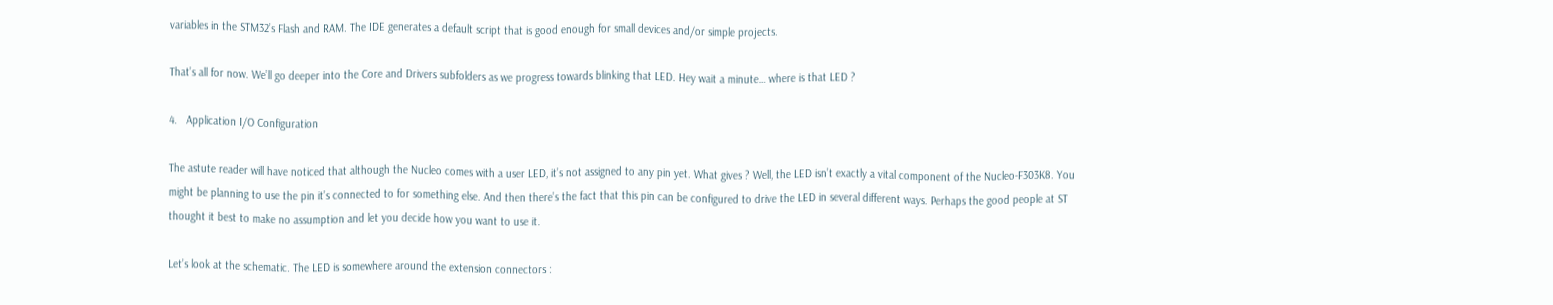variables in the STM32’s Flash and RAM. The IDE generates a default script that is good enough for small devices and/or simple projects.

That’s all for now. We’ll go deeper into the Core and Drivers subfolders as we progress towards blinking that LED. Hey wait a minute… where is that LED ?

4.   Application I/O Configuration

The astute reader will have noticed that although the Nucleo comes with a user LED, it’s not assigned to any pin yet. What gives ? Well, the LED isn’t exactly a vital component of the Nucleo-F303K8. You might be planning to use the pin it’s connected to for something else. And then there’s the fact that this pin can be configured to drive the LED in several different ways. Perhaps the good people at ST thought it best to make no assumption and let you decide how you want to use it.

Let’s look at the schematic. The LED is somewhere around the extension connectors :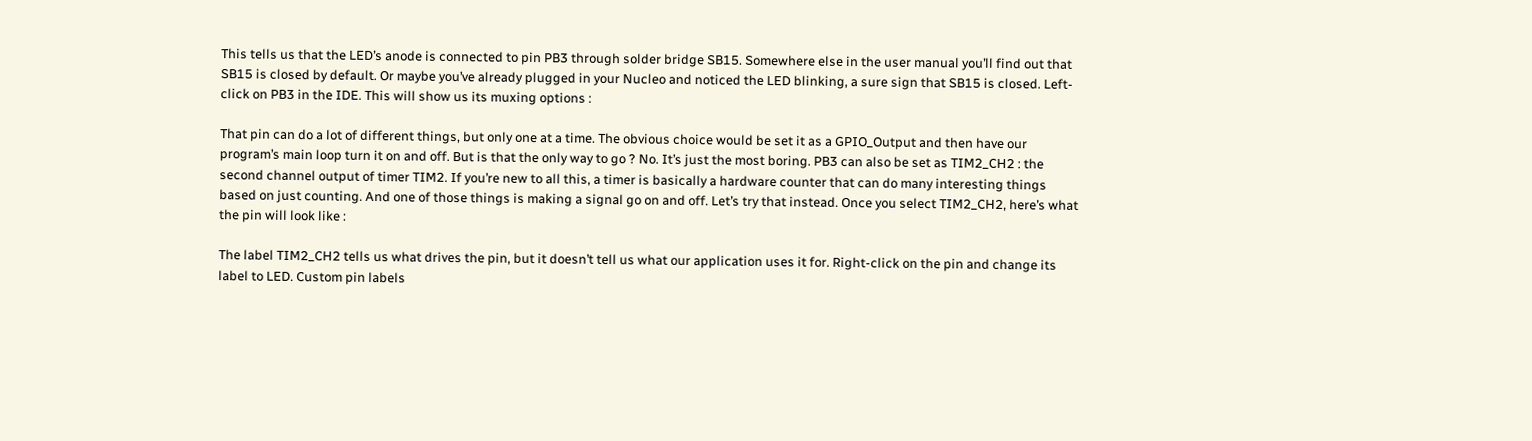This tells us that the LED’s anode is connected to pin PB3 through solder bridge SB15. Somewhere else in the user manual you’ll find out that SB15 is closed by default. Or maybe you’ve already plugged in your Nucleo and noticed the LED blinking, a sure sign that SB15 is closed. Left-click on PB3 in the IDE. This will show us its muxing options :

That pin can do a lot of different things, but only one at a time. The obvious choice would be set it as a GPIO_Output and then have our program’s main loop turn it on and off. But is that the only way to go ? No. It’s just the most boring. PB3 can also be set as TIM2_CH2 : the second channel output of timer TIM2. If you’re new to all this, a timer is basically a hardware counter that can do many interesting things based on just counting. And one of those things is making a signal go on and off. Let’s try that instead. Once you select TIM2_CH2, here’s what the pin will look like :

The label TIM2_CH2 tells us what drives the pin, but it doesn’t tell us what our application uses it for. Right-click on the pin and change its label to LED. Custom pin labels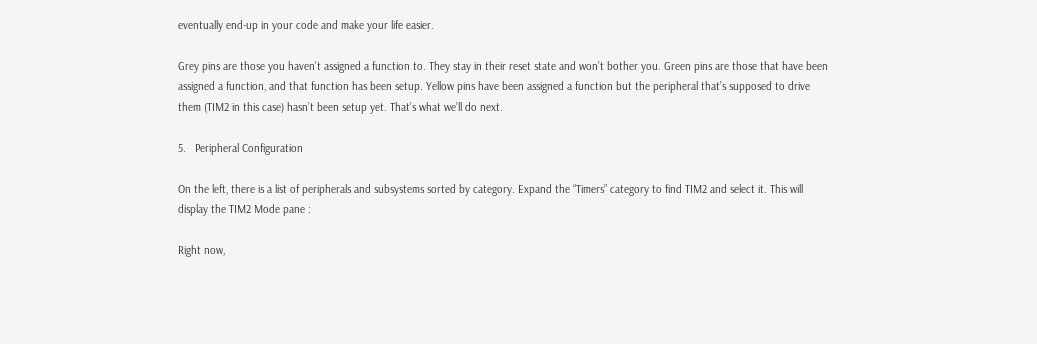eventually end-up in your code and make your life easier.

Grey pins are those you haven’t assigned a function to. They stay in their reset state and won’t bother you. Green pins are those that have been assigned a function, and that function has been setup. Yellow pins have been assigned a function but the peripheral that’s supposed to drive them (TIM2 in this case) hasn’t been setup yet. That’s what we’ll do next.

5.   Peripheral Configuration

On the left, there is a list of peripherals and subsystems sorted by category. Expand the “Timers” category to find TIM2 and select it. This will display the TIM2 Mode pane :

Right now,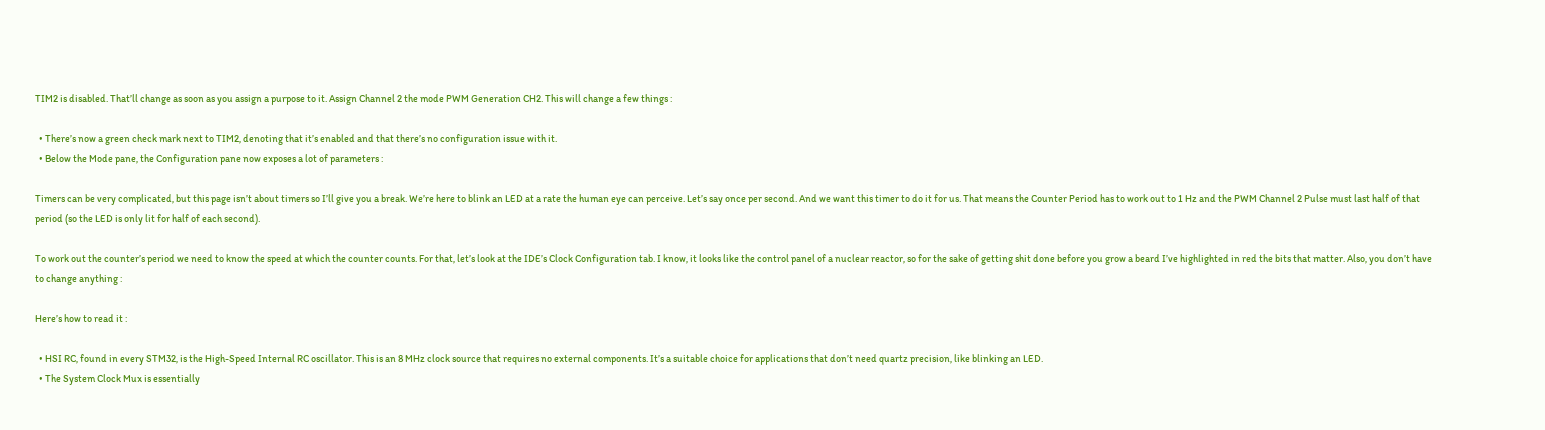TIM2 is disabled. That’ll change as soon as you assign a purpose to it. Assign Channel 2 the mode PWM Generation CH2. This will change a few things :

  • There’s now a green check mark next to TIM2, denoting that it’s enabled and that there’s no configuration issue with it.
  • Below the Mode pane, the Configuration pane now exposes a lot of parameters :

Timers can be very complicated, but this page isn’t about timers so I’ll give you a break. We’re here to blink an LED at a rate the human eye can perceive. Let’s say once per second. And we want this timer to do it for us. That means the Counter Period has to work out to 1 Hz and the PWM Channel 2 Pulse must last half of that period (so the LED is only lit for half of each second).

To work out the counter’s period we need to know the speed at which the counter counts. For that, let’s look at the IDE’s Clock Configuration tab. I know, it looks like the control panel of a nuclear reactor, so for the sake of getting shit done before you grow a beard I’ve highlighted in red the bits that matter. Also, you don’t have to change anything :

Here’s how to read it :

  • HSI RC, found in every STM32, is the High-Speed Internal RC oscillator. This is an 8 MHz clock source that requires no external components. It’s a suitable choice for applications that don’t need quartz precision, like blinking an LED.
  • The System Clock Mux is essentially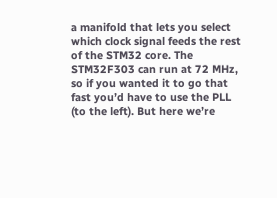a manifold that lets you select which clock signal feeds the rest of the STM32 core. The STM32F303 can run at 72 MHz, so if you wanted it to go that fast you’d have to use the PLL (to the left). But here we’re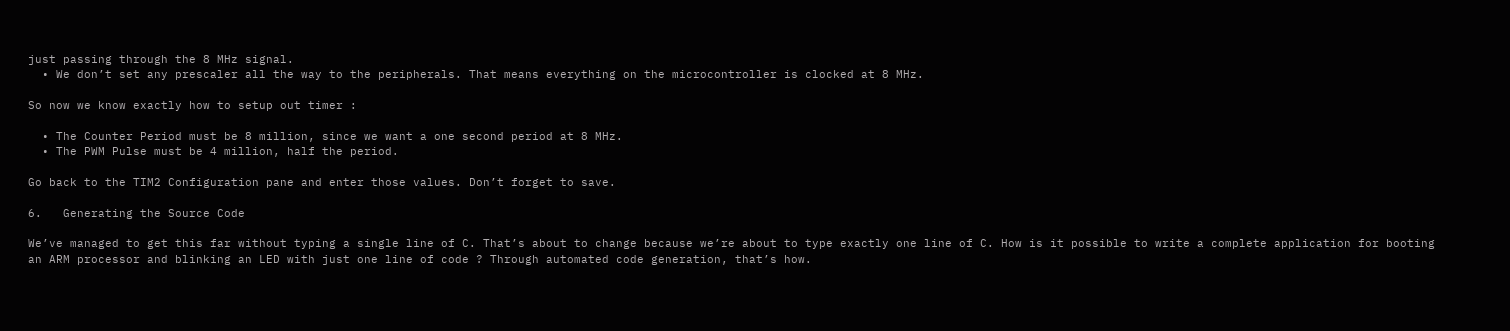just passing through the 8 MHz signal.
  • We don’t set any prescaler all the way to the peripherals. That means everything on the microcontroller is clocked at 8 MHz.

So now we know exactly how to setup out timer :

  • The Counter Period must be 8 million, since we want a one second period at 8 MHz.
  • The PWM Pulse must be 4 million, half the period.

Go back to the TIM2 Configuration pane and enter those values. Don’t forget to save.

6.   Generating the Source Code

We’ve managed to get this far without typing a single line of C. That’s about to change because we’re about to type exactly one line of C. How is it possible to write a complete application for booting an ARM processor and blinking an LED with just one line of code ? Through automated code generation, that’s how.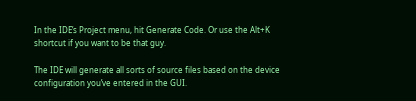In the IDE’s Project menu, hit Generate Code. Or use the Alt+K shortcut if you want to be that guy.

The IDE will generate all sorts of source files based on the device configuration you’ve entered in the GUI.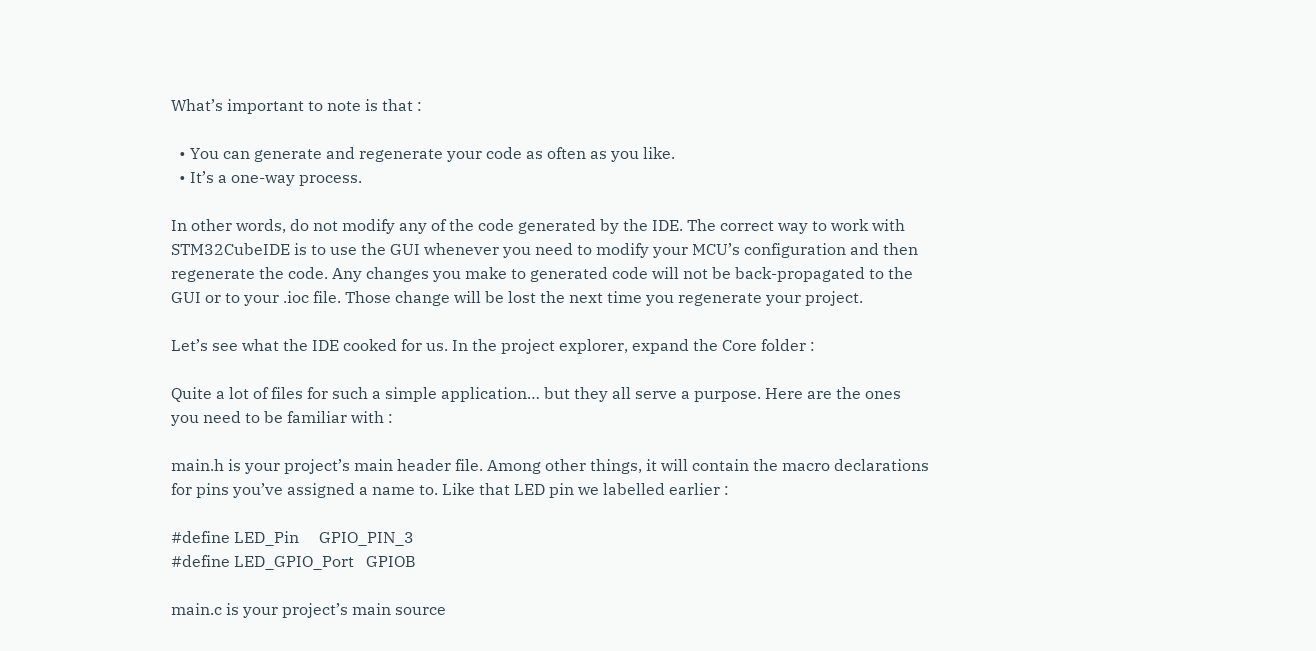What’s important to note is that :

  • You can generate and regenerate your code as often as you like.
  • It’s a one-way process.

In other words, do not modify any of the code generated by the IDE. The correct way to work with STM32CubeIDE is to use the GUI whenever you need to modify your MCU’s configuration and then regenerate the code. Any changes you make to generated code will not be back-propagated to the GUI or to your .ioc file. Those change will be lost the next time you regenerate your project.

Let’s see what the IDE cooked for us. In the project explorer, expand the Core folder :

Quite a lot of files for such a simple application… but they all serve a purpose. Here are the ones you need to be familiar with :

main.h is your project’s main header file. Among other things, it will contain the macro declarations for pins you’ve assigned a name to. Like that LED pin we labelled earlier :

#define LED_Pin     GPIO_PIN_3
#define LED_GPIO_Port   GPIOB

main.c is your project’s main source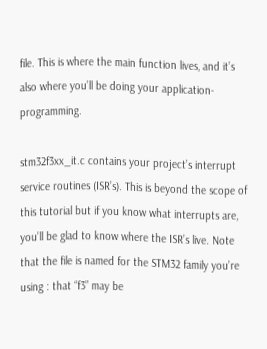file. This is where the main function lives, and it’s also where you’ll be doing your application-programming.

stm32f3xx_it.c contains your project’s interrupt service routines (ISR’s). This is beyond the scope of this tutorial but if you know what interrupts are, you’ll be glad to know where the ISR’s live. Note that the file is named for the STM32 family you’re using : that “f3” may be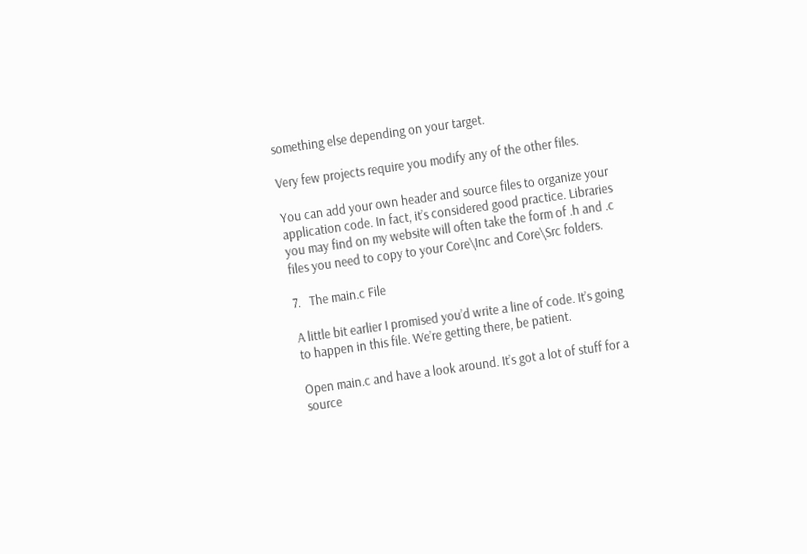something else depending on your target.

Very few projects require you modify any of the other files.

You can add your own header and source files to organize your application code. In fact, it’s considered good practice. Libraries you may find on my website will often take the form of .h and .c files you need to copy to your Core\Inc and Core\Src folders.

7.   The main.c File

A little bit earlier I promised you’d write a line of code. It’s going to happen in this file. We’re getting there, be patient.

Open main.c and have a look around. It’s got a lot of stuff for a source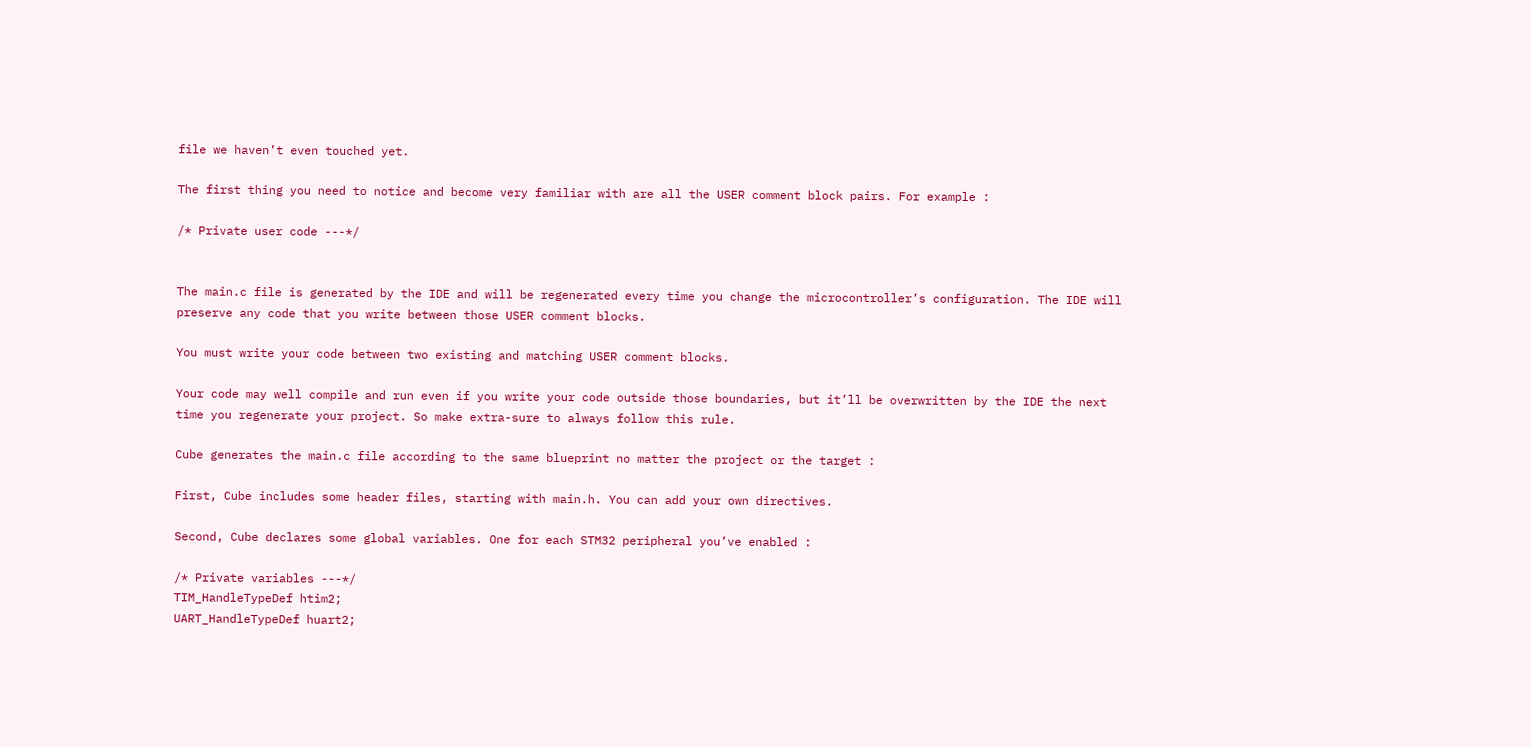file we haven’t even touched yet.

The first thing you need to notice and become very familiar with are all the USER comment block pairs. For example :

/* Private user code ---*/


The main.c file is generated by the IDE and will be regenerated every time you change the microcontroller’s configuration. The IDE will preserve any code that you write between those USER comment blocks.

You must write your code between two existing and matching USER comment blocks.

Your code may well compile and run even if you write your code outside those boundaries, but it’ll be overwritten by the IDE the next time you regenerate your project. So make extra-sure to always follow this rule.

Cube generates the main.c file according to the same blueprint no matter the project or the target :

First, Cube includes some header files, starting with main.h. You can add your own directives.

Second, Cube declares some global variables. One for each STM32 peripheral you’ve enabled :

/* Private variables ---*/
TIM_HandleTypeDef htim2;
UART_HandleTypeDef huart2;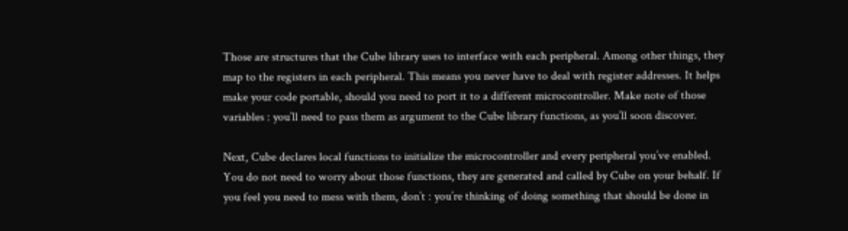Those are structures that the Cube library uses to interface with each peripheral. Among other things, they map to the registers in each peripheral. This means you never have to deal with register addresses. It helps make your code portable, should you need to port it to a different microcontroller. Make note of those variables : you’ll need to pass them as argument to the Cube library functions, as you’ll soon discover.

Next, Cube declares local functions to initialize the microcontroller and every peripheral you’ve enabled. You do not need to worry about those functions, they are generated and called by Cube on your behalf. If you feel you need to mess with them, don’t : you’re thinking of doing something that should be done in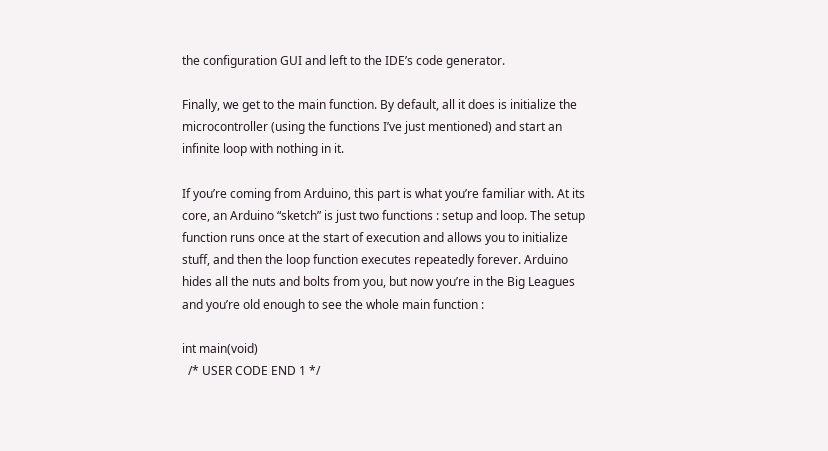the configuration GUI and left to the IDE’s code generator.

Finally, we get to the main function. By default, all it does is initialize the microcontroller (using the functions I’ve just mentioned) and start an infinite loop with nothing in it.

If you’re coming from Arduino, this part is what you’re familiar with. At its core, an Arduino “sketch” is just two functions : setup and loop. The setup function runs once at the start of execution and allows you to initialize stuff, and then the loop function executes repeatedly forever. Arduino hides all the nuts and bolts from you, but now you’re in the Big Leagues and you’re old enough to see the whole main function :

int main(void)
  /* USER CODE END 1 */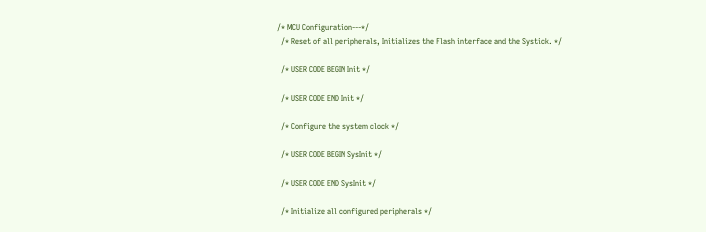/* MCU Configuration---*/
  /* Reset of all peripherals, Initializes the Flash interface and the Systick. */

  /* USER CODE BEGIN Init */

  /* USER CODE END Init */

  /* Configure the system clock */

  /* USER CODE BEGIN SysInit */

  /* USER CODE END SysInit */

  /* Initialize all configured peripherals */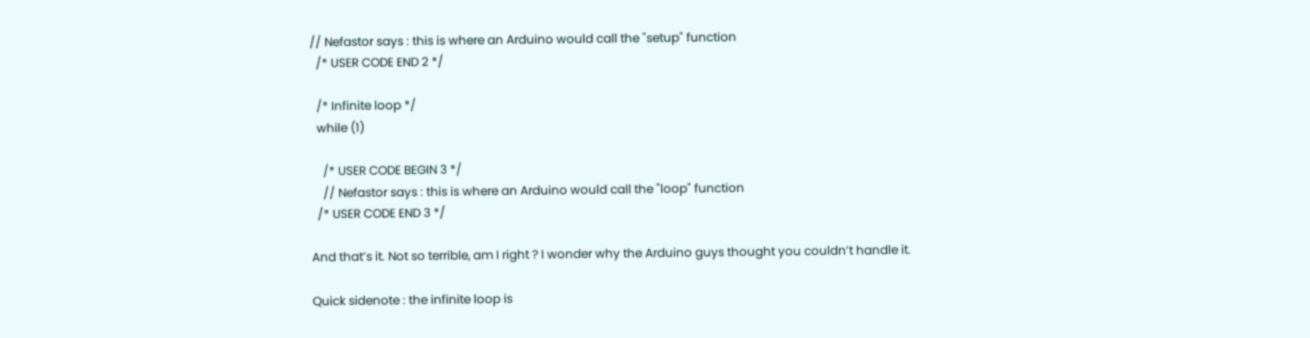// Nefastor says : this is where an Arduino would call the "setup" function
  /* USER CODE END 2 */

  /* Infinite loop */
  while (1)

    /* USER CODE BEGIN 3 */
    // Nefastor says : this is where an Arduino would call the "loop" function
  /* USER CODE END 3 */

And that’s it. Not so terrible, am I right ? I wonder why the Arduino guys thought you couldn’t handle it.

Quick sidenote : the infinite loop is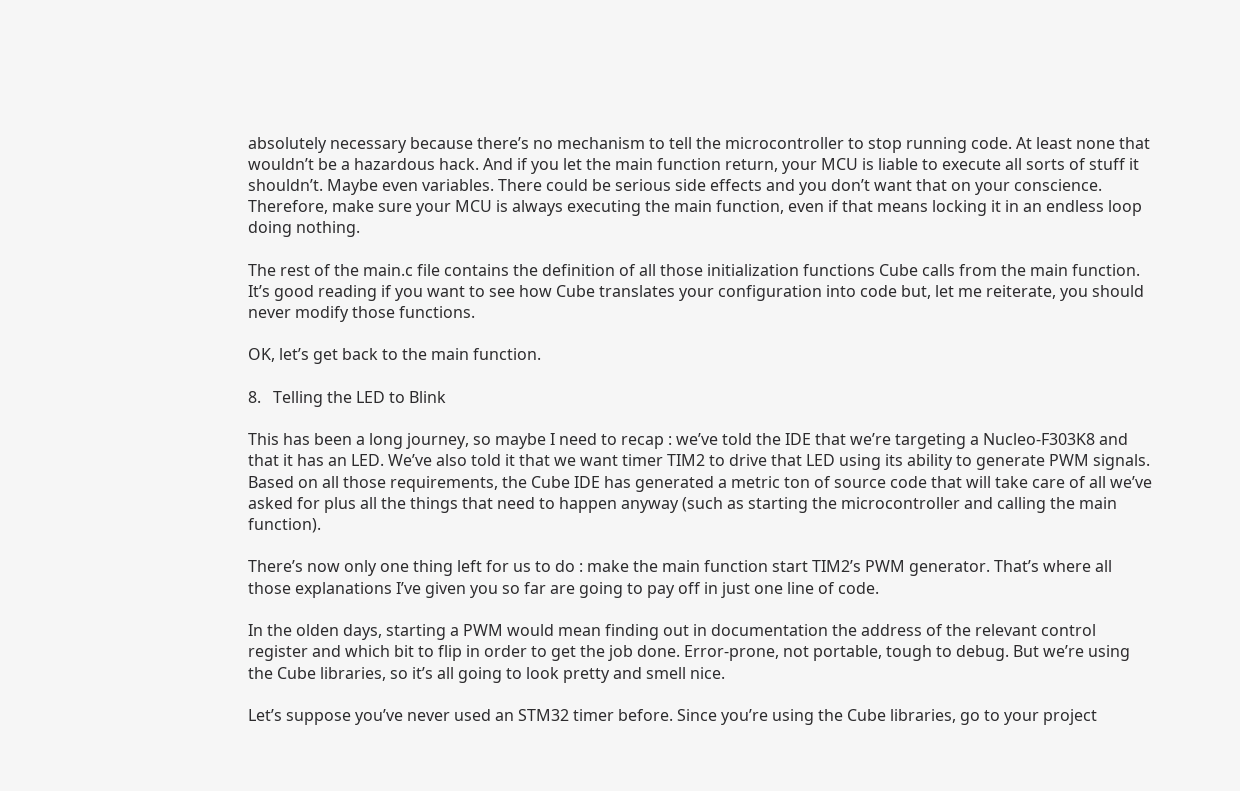absolutely necessary because there’s no mechanism to tell the microcontroller to stop running code. At least none that wouldn’t be a hazardous hack. And if you let the main function return, your MCU is liable to execute all sorts of stuff it shouldn’t. Maybe even variables. There could be serious side effects and you don’t want that on your conscience. Therefore, make sure your MCU is always executing the main function, even if that means locking it in an endless loop doing nothing.

The rest of the main.c file contains the definition of all those initialization functions Cube calls from the main function. It’s good reading if you want to see how Cube translates your configuration into code but, let me reiterate, you should never modify those functions.

OK, let’s get back to the main function.

8.   Telling the LED to Blink

This has been a long journey, so maybe I need to recap : we’ve told the IDE that we’re targeting a Nucleo-F303K8 and that it has an LED. We’ve also told it that we want timer TIM2 to drive that LED using its ability to generate PWM signals. Based on all those requirements, the Cube IDE has generated a metric ton of source code that will take care of all we’ve asked for plus all the things that need to happen anyway (such as starting the microcontroller and calling the main function).

There’s now only one thing left for us to do : make the main function start TIM2’s PWM generator. That’s where all those explanations I’ve given you so far are going to pay off in just one line of code.

In the olden days, starting a PWM would mean finding out in documentation the address of the relevant control register and which bit to flip in order to get the job done. Error-prone, not portable, tough to debug. But we’re using the Cube libraries, so it’s all going to look pretty and smell nice.

Let’s suppose you’ve never used an STM32 timer before. Since you’re using the Cube libraries, go to your project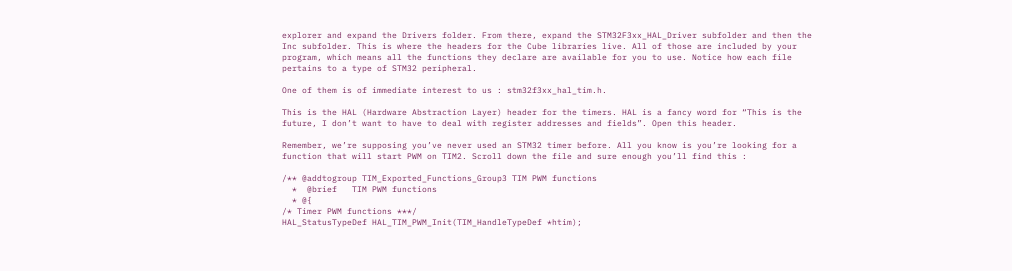explorer and expand the Drivers folder. From there, expand the STM32F3xx_HAL_Driver subfolder and then the Inc subfolder. This is where the headers for the Cube libraries live. All of those are included by your program, which means all the functions they declare are available for you to use. Notice how each file pertains to a type of STM32 peripheral.

One of them is of immediate interest to us : stm32f3xx_hal_tim.h.

This is the HAL (Hardware Abstraction Layer) header for the timers. HAL is a fancy word for “This is the future, I don’t want to have to deal with register addresses and fields”. Open this header.

Remember, we’re supposing you’ve never used an STM32 timer before. All you know is you’re looking for a function that will start PWM on TIM2. Scroll down the file and sure enough you’ll find this :

/** @addtogroup TIM_Exported_Functions_Group3 TIM PWM functions
  *  @brief   TIM PWM functions
  * @{
/* Timer PWM functions ***/
HAL_StatusTypeDef HAL_TIM_PWM_Init(TIM_HandleTypeDef *htim);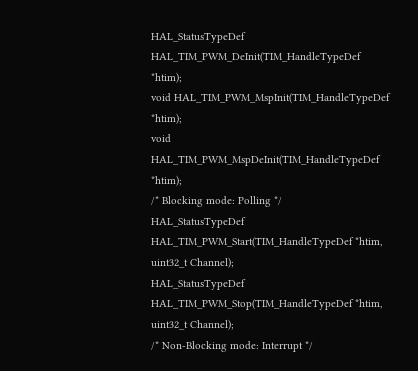HAL_StatusTypeDef HAL_TIM_PWM_DeInit(TIM_HandleTypeDef *htim);
void HAL_TIM_PWM_MspInit(TIM_HandleTypeDef *htim);
void HAL_TIM_PWM_MspDeInit(TIM_HandleTypeDef *htim);
/* Blocking mode: Polling */
HAL_StatusTypeDef HAL_TIM_PWM_Start(TIM_HandleTypeDef *htim, uint32_t Channel);
HAL_StatusTypeDef HAL_TIM_PWM_Stop(TIM_HandleTypeDef *htim, uint32_t Channel);
/* Non-Blocking mode: Interrupt */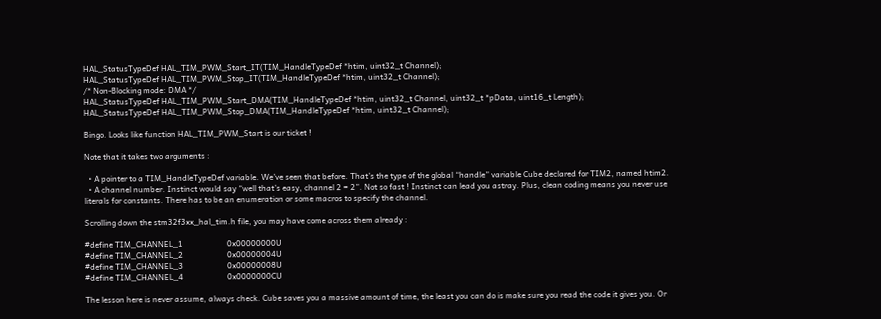HAL_StatusTypeDef HAL_TIM_PWM_Start_IT(TIM_HandleTypeDef *htim, uint32_t Channel);
HAL_StatusTypeDef HAL_TIM_PWM_Stop_IT(TIM_HandleTypeDef *htim, uint32_t Channel);
/* Non-Blocking mode: DMA */
HAL_StatusTypeDef HAL_TIM_PWM_Start_DMA(TIM_HandleTypeDef *htim, uint32_t Channel, uint32_t *pData, uint16_t Length);
HAL_StatusTypeDef HAL_TIM_PWM_Stop_DMA(TIM_HandleTypeDef *htim, uint32_t Channel);

Bingo. Looks like function HAL_TIM_PWM_Start is our ticket !

Note that it takes two arguments :

  • A pointer to a TIM_HandleTypeDef variable. We’ve seen that before. That’s the type of the global “handle” variable Cube declared for TIM2, named htim2.
  • A channel number. Instinct would say “well that’s easy, channel 2 = 2”. Not so fast ! Instinct can lead you astray. Plus, clean coding means you never use literals for constants. There has to be an enumeration or some macros to specify the channel.

Scrolling down the stm32f3xx_hal_tim.h file, you may have come across them already :

#define TIM_CHANNEL_1                      0x00000000U
#define TIM_CHANNEL_2                      0x00000004U
#define TIM_CHANNEL_3                      0x00000008U
#define TIM_CHANNEL_4                      0x0000000CU

The lesson here is never assume, always check. Cube saves you a massive amount of time, the least you can do is make sure you read the code it gives you. Or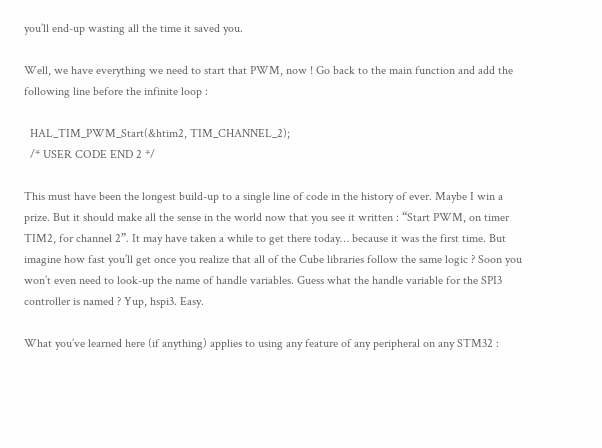you’ll end-up wasting all the time it saved you.

Well, we have everything we need to start that PWM, now ! Go back to the main function and add the following line before the infinite loop :

  HAL_TIM_PWM_Start(&htim2, TIM_CHANNEL_2);
  /* USER CODE END 2 */

This must have been the longest build-up to a single line of code in the history of ever. Maybe I win a prize. But it should make all the sense in the world now that you see it written : “Start PWM, on timer TIM2, for channel 2”. It may have taken a while to get there today… because it was the first time. But imagine how fast you’ll get once you realize that all of the Cube libraries follow the same logic ? Soon you won’t even need to look-up the name of handle variables. Guess what the handle variable for the SPI3 controller is named ? Yup, hspi3. Easy.

What you’ve learned here (if anything) applies to using any feature of any peripheral on any STM32 :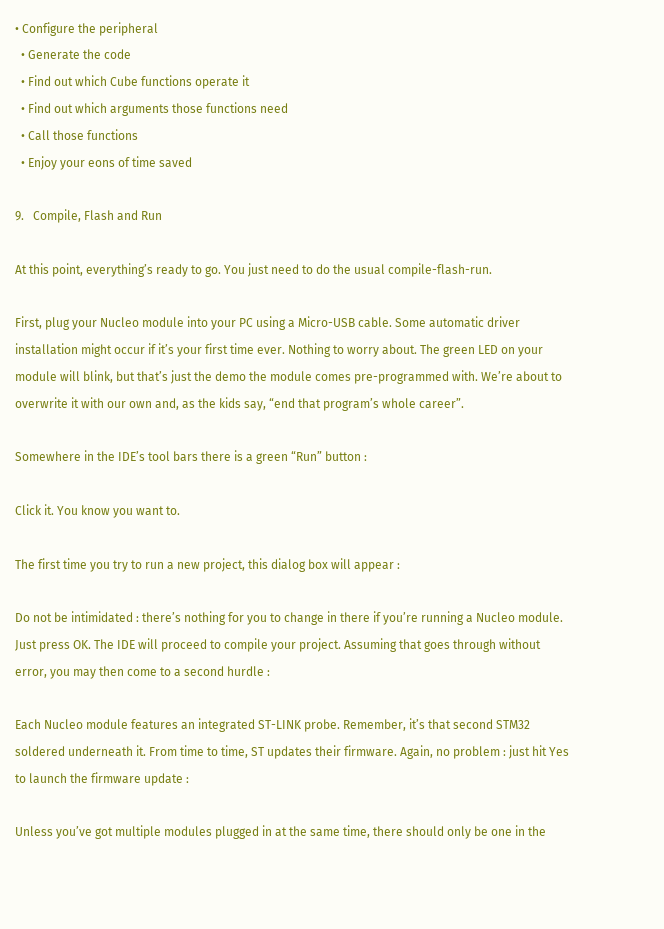• Configure the peripheral
  • Generate the code
  • Find out which Cube functions operate it
  • Find out which arguments those functions need
  • Call those functions
  • Enjoy your eons of time saved

9.   Compile, Flash and Run

At this point, everything’s ready to go. You just need to do the usual compile-flash-run.

First, plug your Nucleo module into your PC using a Micro-USB cable. Some automatic driver installation might occur if it’s your first time ever. Nothing to worry about. The green LED on your module will blink, but that’s just the demo the module comes pre-programmed with. We’re about to overwrite it with our own and, as the kids say, “end that program’s whole career”.

Somewhere in the IDE’s tool bars there is a green “Run” button :

Click it. You know you want to.

The first time you try to run a new project, this dialog box will appear :

Do not be intimidated : there’s nothing for you to change in there if you’re running a Nucleo module. Just press OK. The IDE will proceed to compile your project. Assuming that goes through without error, you may then come to a second hurdle :

Each Nucleo module features an integrated ST-LINK probe. Remember, it’s that second STM32 soldered underneath it. From time to time, ST updates their firmware. Again, no problem : just hit Yes to launch the firmware update :

Unless you’ve got multiple modules plugged in at the same time, there should only be one in the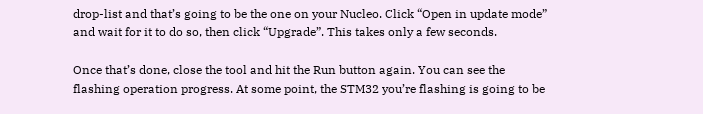drop-list and that’s going to be the one on your Nucleo. Click “Open in update mode” and wait for it to do so, then click “Upgrade”. This takes only a few seconds.

Once that’s done, close the tool and hit the Run button again. You can see the flashing operation progress. At some point, the STM32 you’re flashing is going to be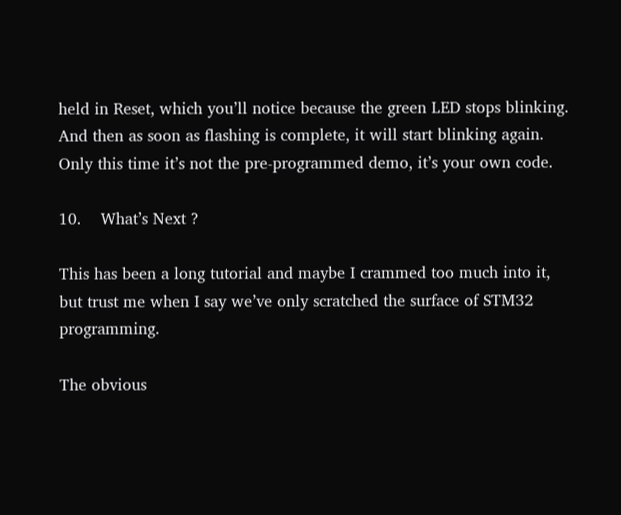held in Reset, which you’ll notice because the green LED stops blinking. And then as soon as flashing is complete, it will start blinking again. Only this time it’s not the pre-programmed demo, it’s your own code.

10.    What’s Next ?

This has been a long tutorial and maybe I crammed too much into it, but trust me when I say we’ve only scratched the surface of STM32 programming.

The obvious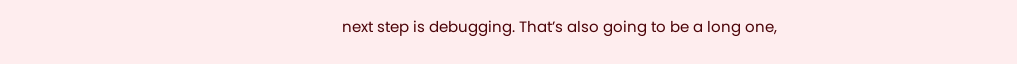next step is debugging. That’s also going to be a long one,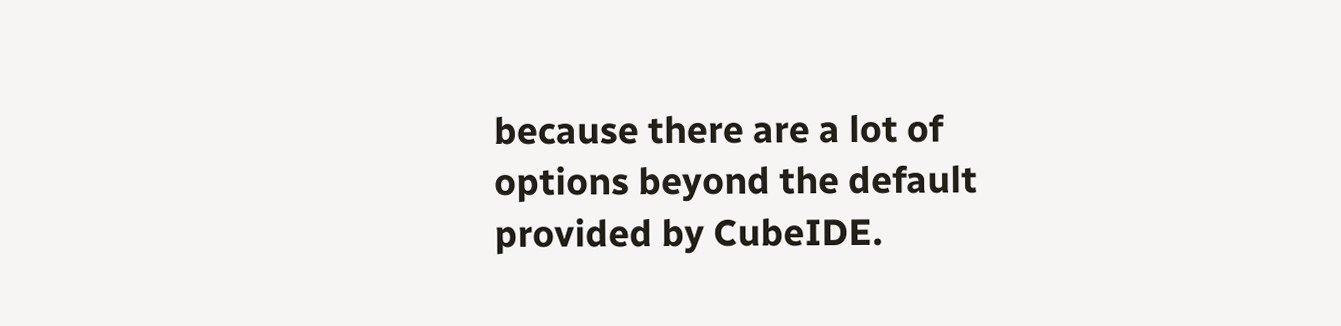because there are a lot of options beyond the default provided by CubeIDE.